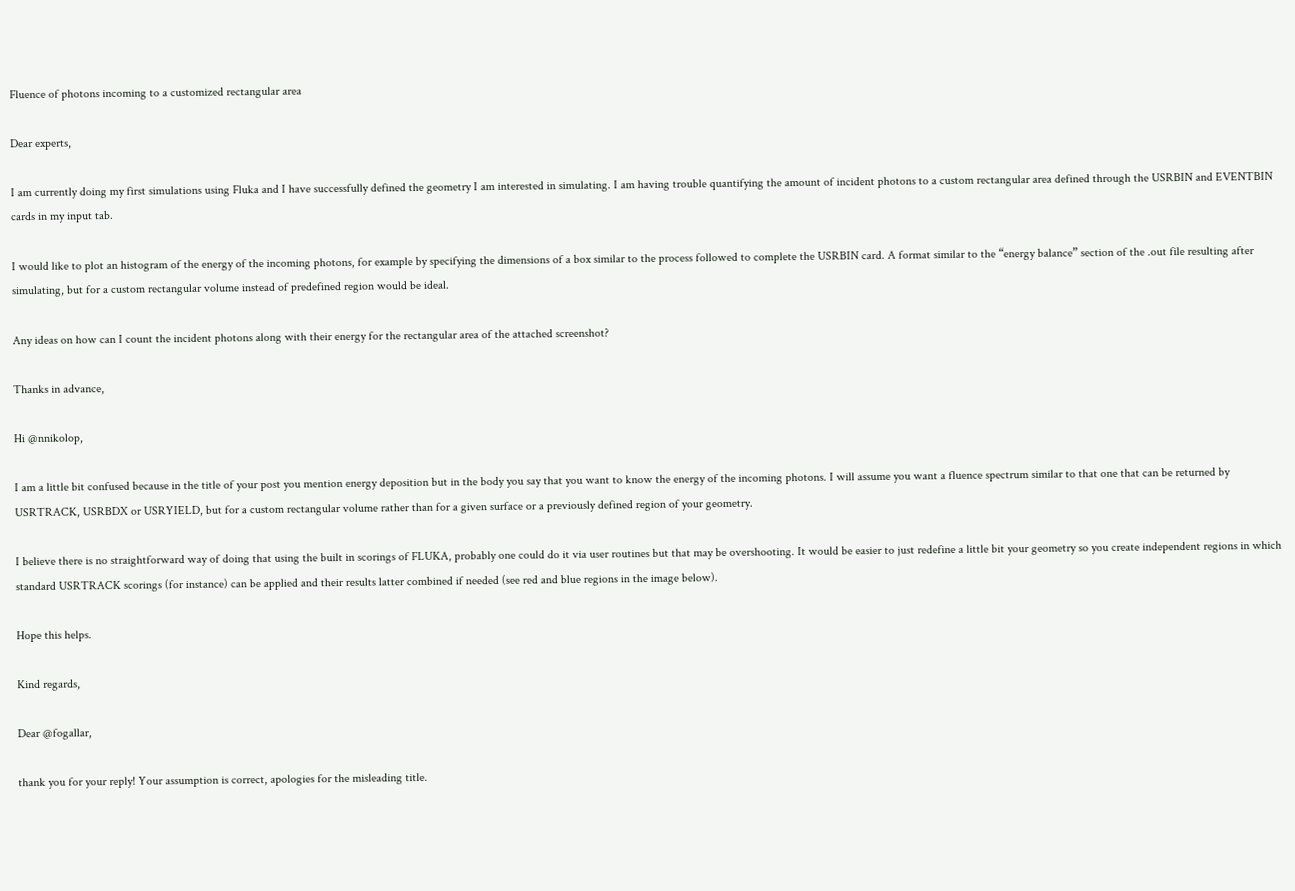Fluence of photons incoming to a customized rectangular area

Dear experts,

I am currently doing my first simulations using Fluka and I have successfully defined the geometry I am interested in simulating. I am having trouble quantifying the amount of incident photons to a custom rectangular area defined through the USRBIN and EVENTBIN cards in my input tab.

I would like to plot an histogram of the energy of the incoming photons, for example by specifying the dimensions of a box similar to the process followed to complete the USRBIN card. A format similar to the “energy balance” section of the .out file resulting after simulating, but for a custom rectangular volume instead of predefined region would be ideal.

Any ideas on how can I count the incident photons along with their energy for the rectangular area of the attached screenshot?

Thanks in advance,

Hi @nnikolop,

I am a little bit confused because in the title of your post you mention energy deposition but in the body you say that you want to know the energy of the incoming photons. I will assume you want a fluence spectrum similar to that one that can be returned by USRTRACK, USRBDX or USRYIELD, but for a custom rectangular volume rather than for a given surface or a previously defined region of your geometry.

I believe there is no straightforward way of doing that using the built in scorings of FLUKA, probably one could do it via user routines but that may be overshooting. It would be easier to just redefine a little bit your geometry so you create independent regions in which standard USRTRACK scorings (for instance) can be applied and their results latter combined if needed (see red and blue regions in the image below).

Hope this helps.

Kind regards,

Dear @fogallar,

thank you for your reply! Your assumption is correct, apologies for the misleading title.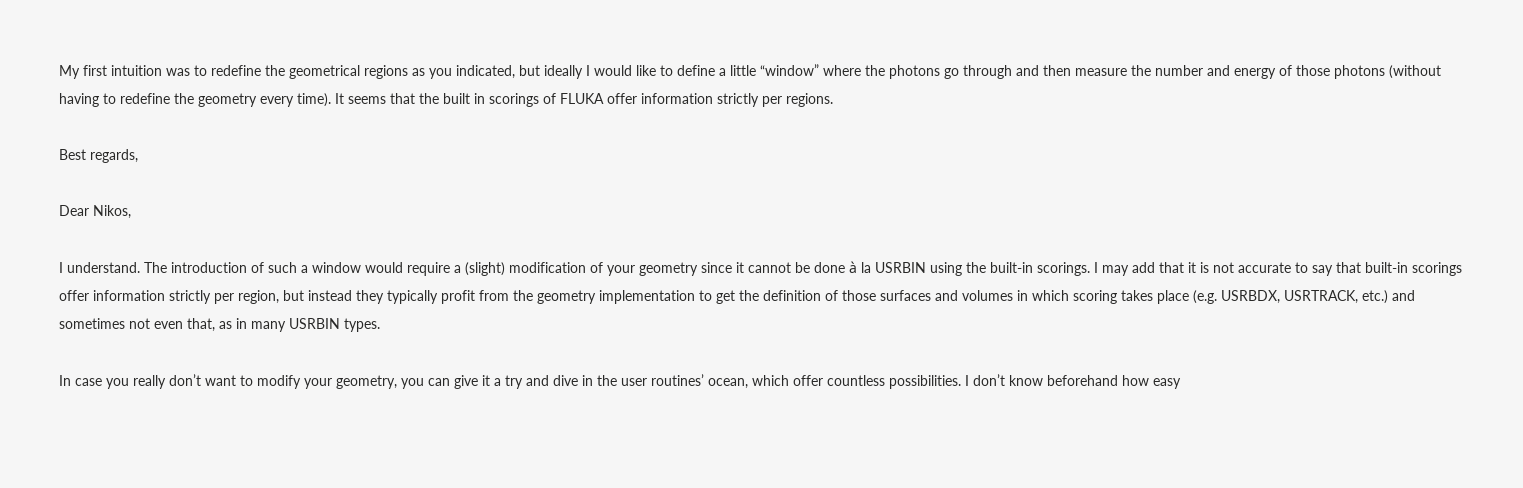My first intuition was to redefine the geometrical regions as you indicated, but ideally I would like to define a little “window” where the photons go through and then measure the number and energy of those photons (without having to redefine the geometry every time). It seems that the built in scorings of FLUKA offer information strictly per regions.

Best regards,

Dear Nikos,

I understand. The introduction of such a window would require a (slight) modification of your geometry since it cannot be done à la USRBIN using the built-in scorings. I may add that it is not accurate to say that built-in scorings offer information strictly per region, but instead they typically profit from the geometry implementation to get the definition of those surfaces and volumes in which scoring takes place (e.g. USRBDX, USRTRACK, etc.) and sometimes not even that, as in many USRBIN types.

In case you really don’t want to modify your geometry, you can give it a try and dive in the user routines’ ocean, which offer countless possibilities. I don’t know beforehand how easy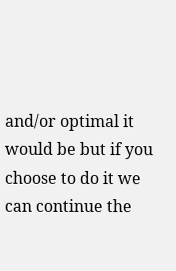and/or optimal it would be but if you choose to do it we can continue the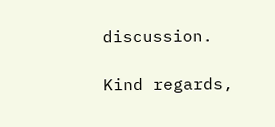discussion.

Kind regards,